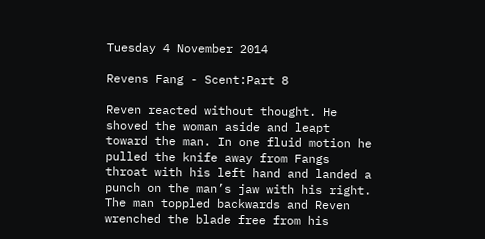Tuesday 4 November 2014

Revens Fang - Scent:Part 8

Reven reacted without thought. He shoved the woman aside and leapt toward the man. In one fluid motion he pulled the knife away from Fangs throat with his left hand and landed a punch on the man’s jaw with his right. The man toppled backwards and Reven wrenched the blade free from his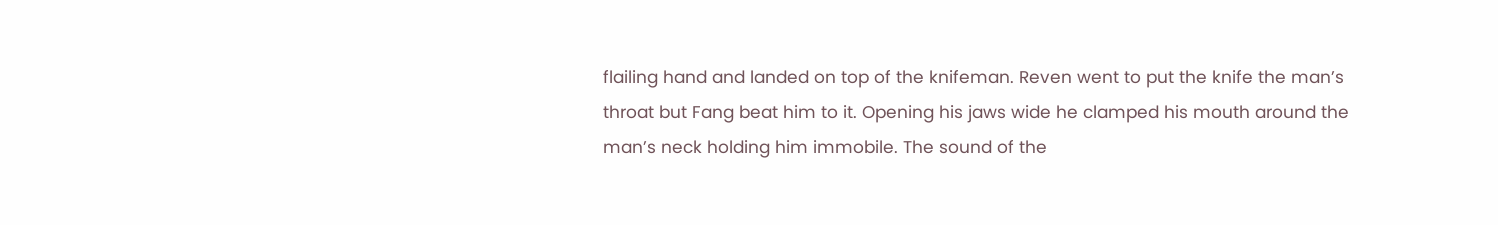flailing hand and landed on top of the knifeman. Reven went to put the knife the man’s throat but Fang beat him to it. Opening his jaws wide he clamped his mouth around the man’s neck holding him immobile. The sound of the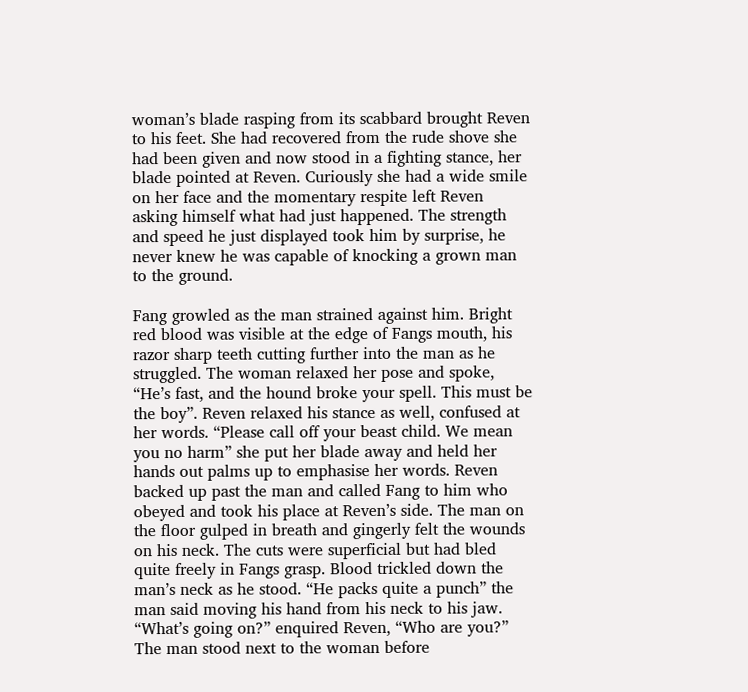woman’s blade rasping from its scabbard brought Reven to his feet. She had recovered from the rude shove she had been given and now stood in a fighting stance, her blade pointed at Reven. Curiously she had a wide smile on her face and the momentary respite left Reven asking himself what had just happened. The strength and speed he just displayed took him by surprise, he never knew he was capable of knocking a grown man to the ground.

Fang growled as the man strained against him. Bright red blood was visible at the edge of Fangs mouth, his razor sharp teeth cutting further into the man as he struggled. The woman relaxed her pose and spoke, “He’s fast, and the hound broke your spell. This must be the boy”. Reven relaxed his stance as well, confused at her words. “Please call off your beast child. We mean you no harm” she put her blade away and held her hands out palms up to emphasise her words. Reven backed up past the man and called Fang to him who obeyed and took his place at Reven’s side. The man on the floor gulped in breath and gingerly felt the wounds on his neck. The cuts were superficial but had bled quite freely in Fangs grasp. Blood trickled down the man’s neck as he stood. “He packs quite a punch” the man said moving his hand from his neck to his jaw. “What’s going on?” enquired Reven, “Who are you?” The man stood next to the woman before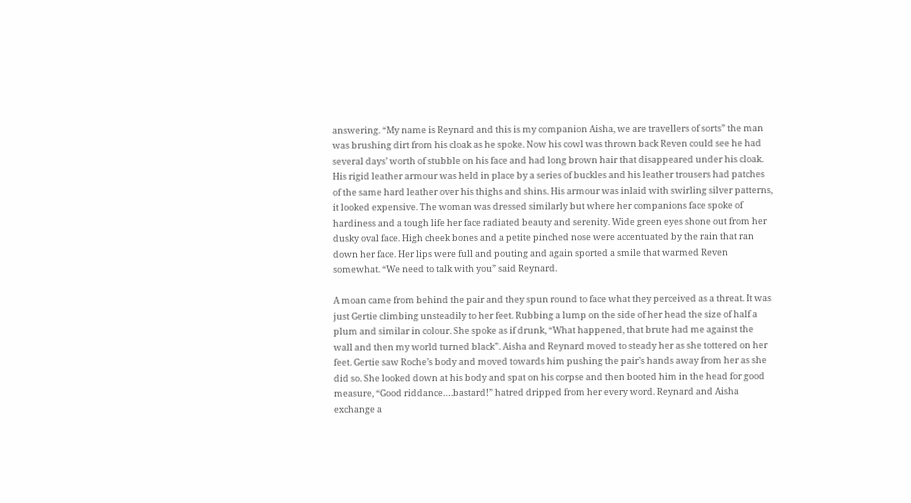answering. “My name is Reynard and this is my companion Aisha, we are travellers of sorts” the man was brushing dirt from his cloak as he spoke. Now his cowl was thrown back Reven could see he had several days’ worth of stubble on his face and had long brown hair that disappeared under his cloak. His rigid leather armour was held in place by a series of buckles and his leather trousers had patches of the same hard leather over his thighs and shins. His armour was inlaid with swirling silver patterns, it looked expensive. The woman was dressed similarly but where her companions face spoke of hardiness and a tough life her face radiated beauty and serenity. Wide green eyes shone out from her dusky oval face. High cheek bones and a petite pinched nose were accentuated by the rain that ran down her face. Her lips were full and pouting and again sported a smile that warmed Reven somewhat. “We need to talk with you” said Reynard.

A moan came from behind the pair and they spun round to face what they perceived as a threat. It was just Gertie climbing unsteadily to her feet. Rubbing a lump on the side of her head the size of half a plum and similar in colour. She spoke as if drunk, “What happened, that brute had me against the wall and then my world turned black”. Aisha and Reynard moved to steady her as she tottered on her feet. Gertie saw Roche’s body and moved towards him pushing the pair’s hands away from her as she did so. She looked down at his body and spat on his corpse and then booted him in the head for good measure, “Good riddance….bastard!” hatred dripped from her every word. Reynard and Aisha exchange a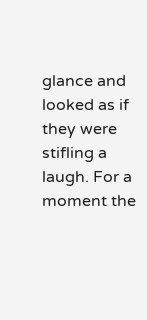glance and looked as if they were stifling a laugh. For a moment the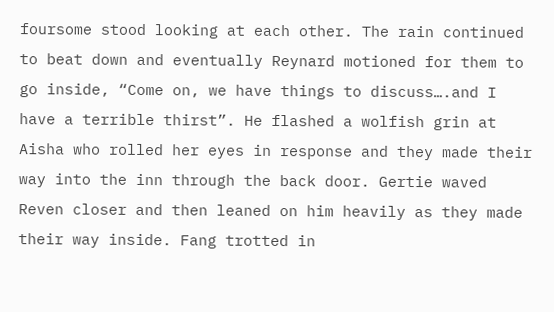foursome stood looking at each other. The rain continued to beat down and eventually Reynard motioned for them to go inside, “Come on, we have things to discuss….and I have a terrible thirst”. He flashed a wolfish grin at Aisha who rolled her eyes in response and they made their way into the inn through the back door. Gertie waved Reven closer and then leaned on him heavily as they made their way inside. Fang trotted in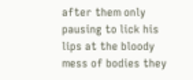after them only pausing to lick his lips at the bloody mess of bodies they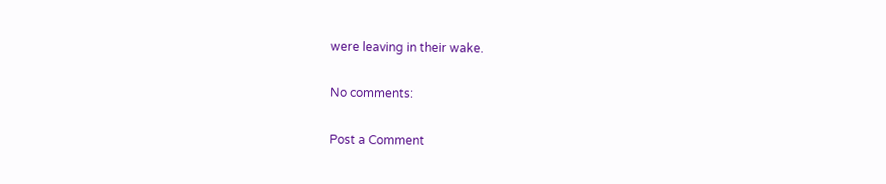were leaving in their wake.

No comments:

Post a Comment